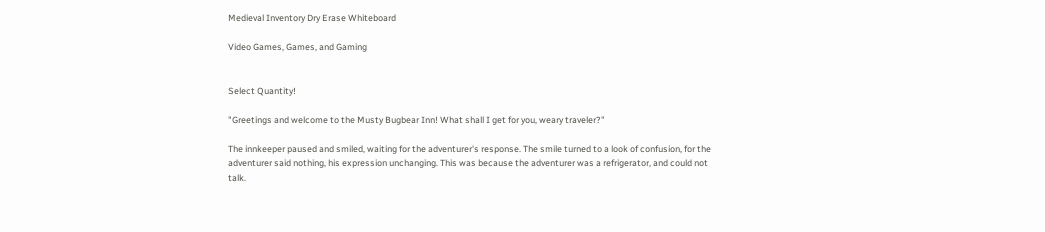Medieval Inventory Dry Erase Whiteboard

Video Games, Games, and Gaming


Select Quantity!

"Greetings and welcome to the Musty Bugbear Inn! What shall I get for you, weary traveler?"

The innkeeper paused and smiled, waiting for the adventurer's response. The smile turned to a look of confusion, for the adventurer said nothing, his expression unchanging. This was because the adventurer was a refrigerator, and could not talk.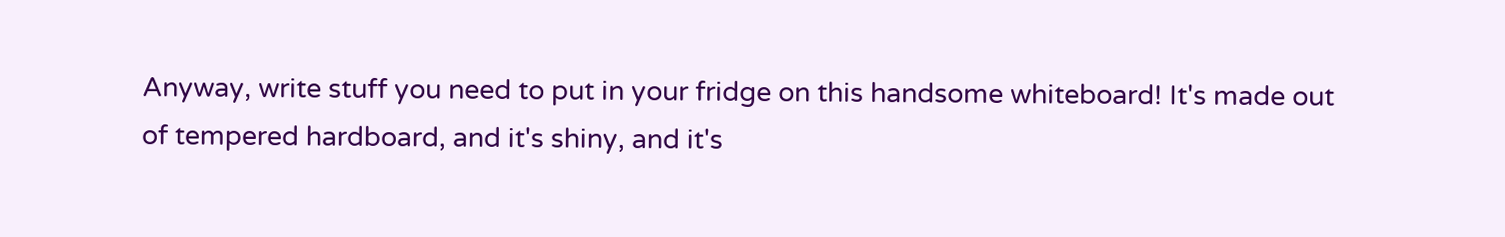Anyway, write stuff you need to put in your fridge on this handsome whiteboard! It's made out of tempered hardboard, and it's shiny, and it's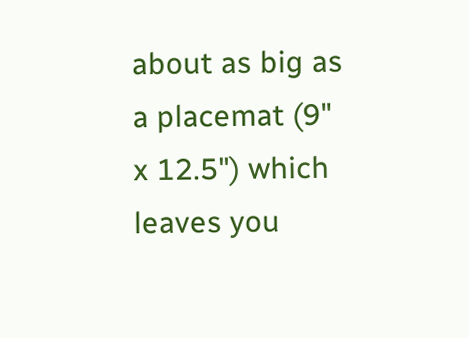about as big as a placemat (9" x 12.5") which leaves you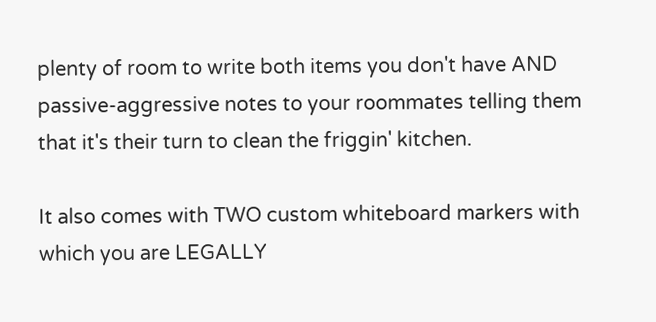plenty of room to write both items you don't have AND passive-aggressive notes to your roommates telling them that it's their turn to clean the friggin' kitchen.

It also comes with TWO custom whiteboard markers with which you are LEGALLY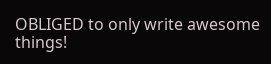OBLIGED to only write awesome things!